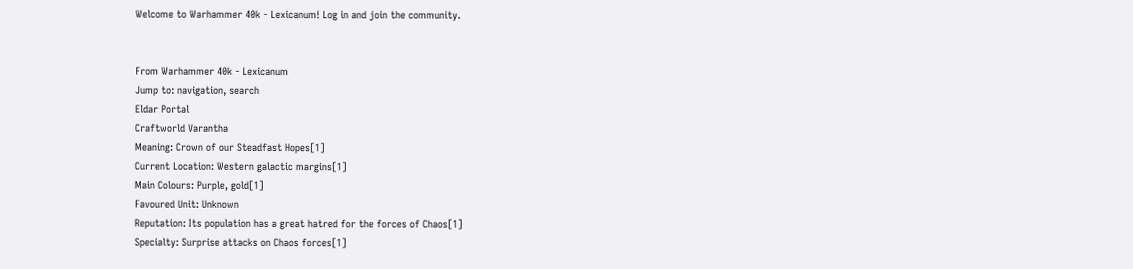Welcome to Warhammer 40k - Lexicanum! Log in and join the community.


From Warhammer 40k - Lexicanum
Jump to: navigation, search
Eldar Portal
Craftworld Varantha
Meaning: Crown of our Steadfast Hopes[1]
Current Location: Western galactic margins[1]
Main Colours: Purple, gold[1]
Favoured Unit: Unknown
Reputation: Its population has a great hatred for the forces of Chaos[1]
Specialty: Surprise attacks on Chaos forces[1]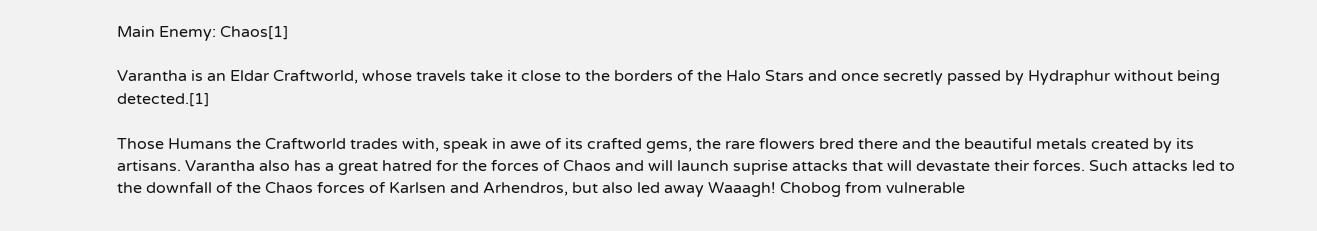Main Enemy: Chaos[1]

Varantha is an Eldar Craftworld, whose travels take it close to the borders of the Halo Stars and once secretly passed by Hydraphur without being detected.[1]

Those Humans the Craftworld trades with, speak in awe of its crafted gems, the rare flowers bred there and the beautiful metals created by its artisans. Varantha also has a great hatred for the forces of Chaos and will launch suprise attacks that will devastate their forces. Such attacks led to the downfall of the Chaos forces of Karlsen and Arhendros, but also led away Waaagh! Chobog from vulnerable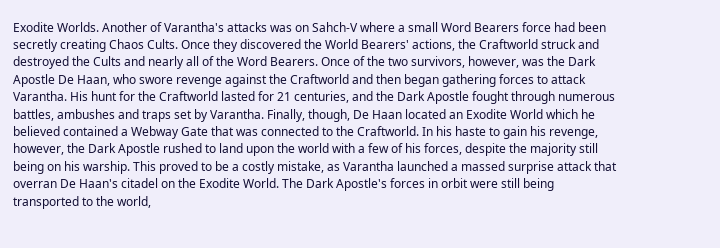Exodite Worlds. Another of Varantha's attacks was on Sahch-V where a small Word Bearers force had been secretly creating Chaos Cults. Once they discovered the World Bearers' actions, the Craftworld struck and destroyed the Cults and nearly all of the Word Bearers. Once of the two survivors, however, was the Dark Apostle De Haan, who swore revenge against the Craftworld and then began gathering forces to attack Varantha. His hunt for the Craftworld lasted for 21 centuries, and the Dark Apostle fought through numerous battles, ambushes and traps set by Varantha. Finally, though, De Haan located an Exodite World which he believed contained a Webway Gate that was connected to the Craftworld. In his haste to gain his revenge, however, the Dark Apostle rushed to land upon the world with a few of his forces, despite the majority still being on his warship. This proved to be a costly mistake, as Varantha launched a massed surprise attack that overran De Haan's citadel on the Exodite World. The Dark Apostle's forces in orbit were still being transported to the world,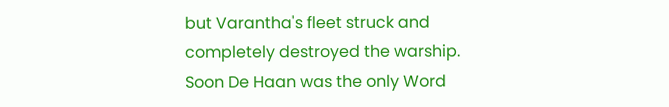but Varantha's fleet struck and completely destroyed the warship. Soon De Haan was the only Word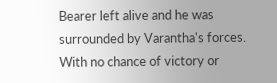Bearer left alive and he was surrounded by Varantha's forces. With no chance of victory or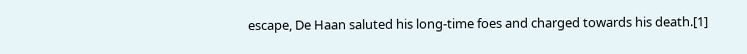escape, De Haan saluted his long-time foes and charged towards his death.[1]